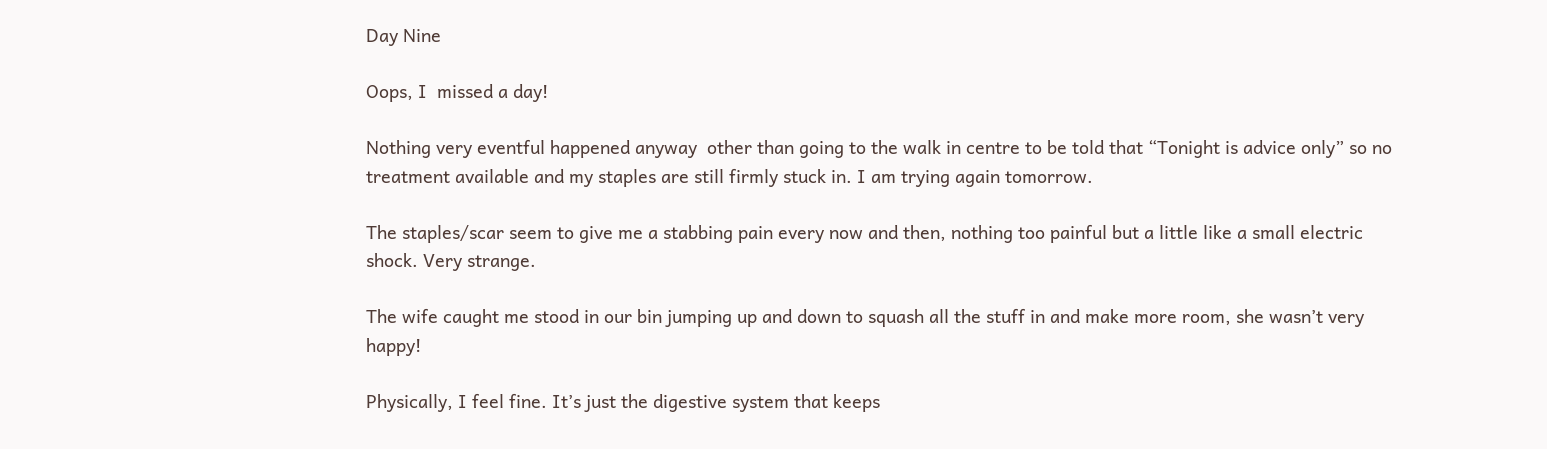Day Nine

Oops, I  missed a day!

Nothing very eventful happened anyway  other than going to the walk in centre to be told that “Tonight is advice only” so no treatment available and my staples are still firmly stuck in. I am trying again tomorrow.

The staples/scar seem to give me a stabbing pain every now and then, nothing too painful but a little like a small electric shock. Very strange.

The wife caught me stood in our bin jumping up and down to squash all the stuff in and make more room, she wasn’t very happy!

Physically, I feel fine. It’s just the digestive system that keeps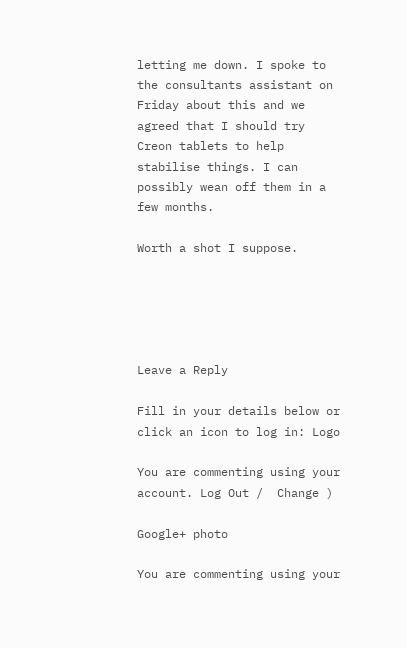letting me down. I spoke to the consultants assistant on Friday about this and we agreed that I should try Creon tablets to help stabilise things. I can possibly wean off them in a few months.

Worth a shot I suppose.





Leave a Reply

Fill in your details below or click an icon to log in: Logo

You are commenting using your account. Log Out /  Change )

Google+ photo

You are commenting using your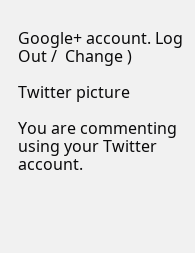Google+ account. Log Out /  Change )

Twitter picture

You are commenting using your Twitter account.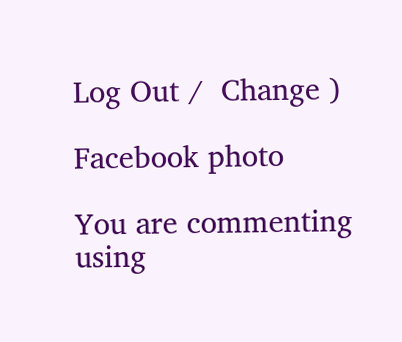Log Out /  Change )

Facebook photo

You are commenting using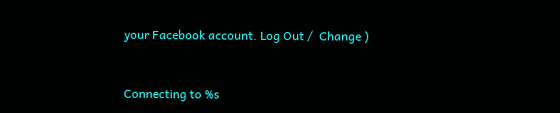your Facebook account. Log Out /  Change )


Connecting to %s